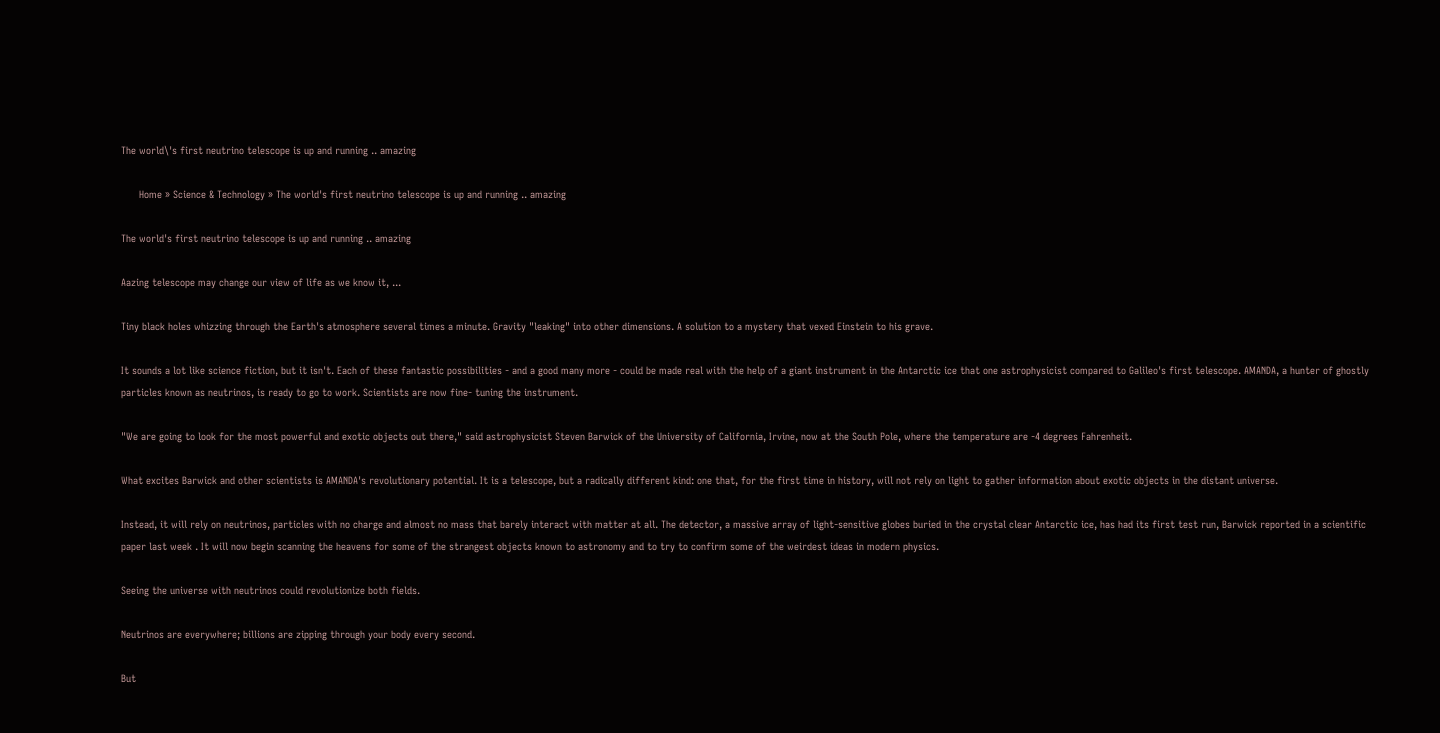The world\'s first neutrino telescope is up and running .. amazing

      Home » Science & Technology » The world's first neutrino telescope is up and running .. amazing

The world's first neutrino telescope is up and running .. amazing

Aazing telescope may change our view of life as we know it, ...

Tiny black holes whizzing through the Earth's atmosphere several times a minute. Gravity "leaking" into other dimensions. A solution to a mystery that vexed Einstein to his grave.

It sounds a lot like science fiction, but it isn't. Each of these fantastic possibilities - and a good many more - could be made real with the help of a giant instrument in the Antarctic ice that one astrophysicist compared to Galileo's first telescope. AMANDA, a hunter of ghostly particles known as neutrinos, is ready to go to work. Scientists are now fine- tuning the instrument.

"We are going to look for the most powerful and exotic objects out there," said astrophysicist Steven Barwick of the University of California, Irvine, now at the South Pole, where the temperature are -4 degrees Fahrenheit.

What excites Barwick and other scientists is AMANDA's revolutionary potential. It is a telescope, but a radically different kind: one that, for the first time in history, will not rely on light to gather information about exotic objects in the distant universe.

Instead, it will rely on neutrinos, particles with no charge and almost no mass that barely interact with matter at all. The detector, a massive array of light-sensitive globes buried in the crystal clear Antarctic ice, has had its first test run, Barwick reported in a scientific paper last week . It will now begin scanning the heavens for some of the strangest objects known to astronomy and to try to confirm some of the weirdest ideas in modern physics.

Seeing the universe with neutrinos could revolutionize both fields.

Neutrinos are everywhere; billions are zipping through your body every second.

But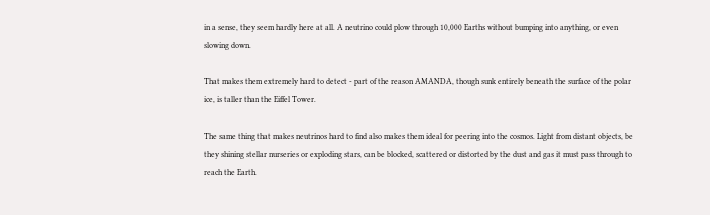in a sense, they seem hardly here at all. A neutrino could plow through 10,000 Earths without bumping into anything, or even slowing down.

That makes them extremely hard to detect - part of the reason AMANDA, though sunk entirely beneath the surface of the polar ice, is taller than the Eiffel Tower.

The same thing that makes neutrinos hard to find also makes them ideal for peering into the cosmos. Light from distant objects, be they shining stellar nurseries or exploding stars, can be blocked, scattered or distorted by the dust and gas it must pass through to reach the Earth.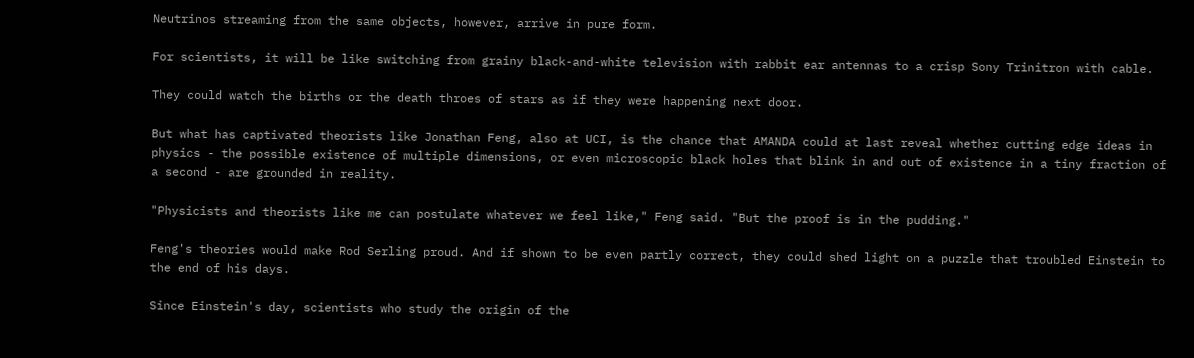Neutrinos streaming from the same objects, however, arrive in pure form.

For scientists, it will be like switching from grainy black-and-white television with rabbit ear antennas to a crisp Sony Trinitron with cable.

They could watch the births or the death throes of stars as if they were happening next door.

But what has captivated theorists like Jonathan Feng, also at UCI, is the chance that AMANDA could at last reveal whether cutting edge ideas in physics - the possible existence of multiple dimensions, or even microscopic black holes that blink in and out of existence in a tiny fraction of a second - are grounded in reality.

"Physicists and theorists like me can postulate whatever we feel like," Feng said. "But the proof is in the pudding."

Feng's theories would make Rod Serling proud. And if shown to be even partly correct, they could shed light on a puzzle that troubled Einstein to the end of his days.

Since Einstein's day, scientists who study the origin of the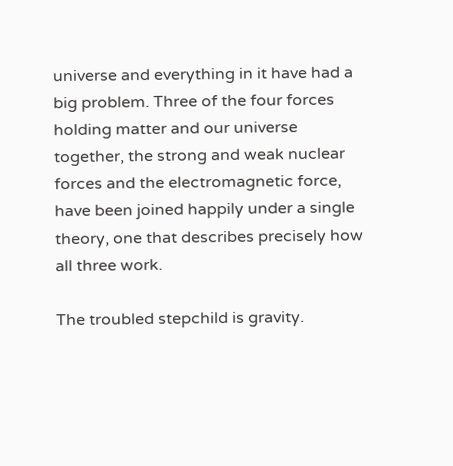universe and everything in it have had a big problem. Three of the four forces holding matter and our universe together, the strong and weak nuclear forces and the electromagnetic force, have been joined happily under a single theory, one that describes precisely how all three work.

The troubled stepchild is gravity.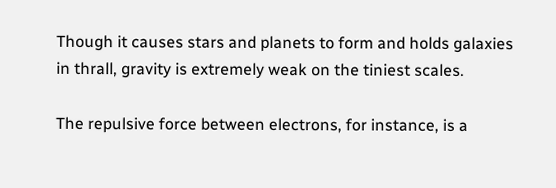Though it causes stars and planets to form and holds galaxies in thrall, gravity is extremely weak on the tiniest scales.

The repulsive force between electrons, for instance, is a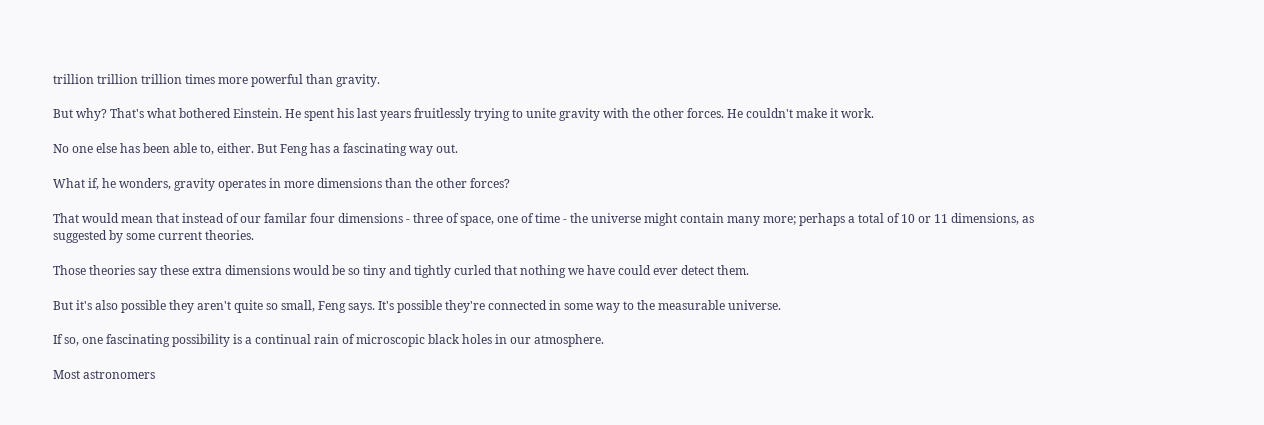trillion trillion trillion times more powerful than gravity.

But why? That's what bothered Einstein. He spent his last years fruitlessly trying to unite gravity with the other forces. He couldn't make it work.

No one else has been able to, either. But Feng has a fascinating way out.

What if, he wonders, gravity operates in more dimensions than the other forces?

That would mean that instead of our familar four dimensions - three of space, one of time - the universe might contain many more; perhaps a total of 10 or 11 dimensions, as suggested by some current theories.

Those theories say these extra dimensions would be so tiny and tightly curled that nothing we have could ever detect them.

But it's also possible they aren't quite so small, Feng says. It's possible they're connected in some way to the measurable universe.

If so, one fascinating possibility is a continual rain of microscopic black holes in our atmosphere.

Most astronomers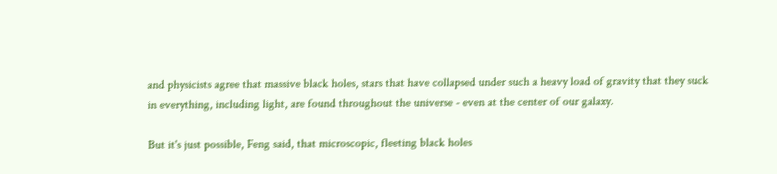and physicists agree that massive black holes, stars that have collapsed under such a heavy load of gravity that they suck in everything, including light, are found throughout the universe - even at the center of our galaxy.

But it's just possible, Feng said, that microscopic, fleeting black holes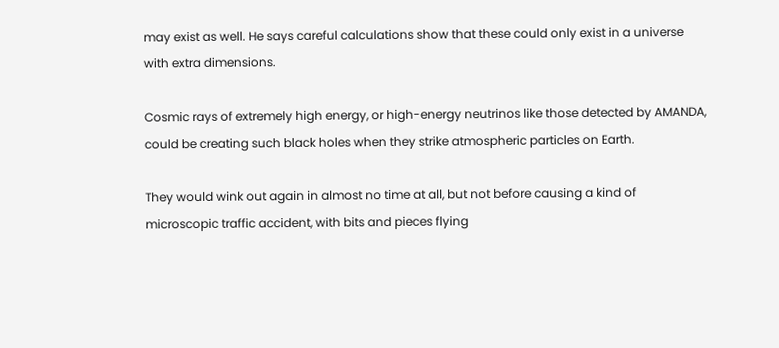may exist as well. He says careful calculations show that these could only exist in a universe with extra dimensions.

Cosmic rays of extremely high energy, or high-energy neutrinos like those detected by AMANDA, could be creating such black holes when they strike atmospheric particles on Earth.

They would wink out again in almost no time at all, but not before causing a kind of microscopic traffic accident, with bits and pieces flying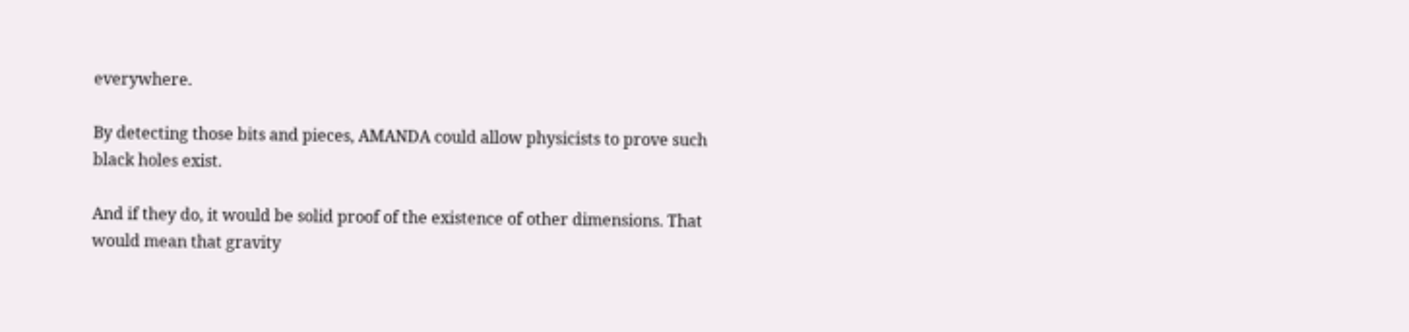everywhere.

By detecting those bits and pieces, AMANDA could allow physicists to prove such black holes exist.

And if they do, it would be solid proof of the existence of other dimensions. That would mean that gravity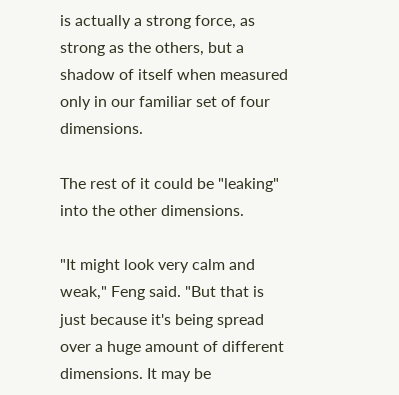is actually a strong force, as strong as the others, but a shadow of itself when measured only in our familiar set of four dimensions.

The rest of it could be "leaking" into the other dimensions.

"It might look very calm and weak," Feng said. "But that is just because it's being spread over a huge amount of different dimensions. It may be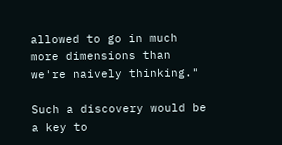allowed to go in much more dimensions than we're naively thinking."

Such a discovery would be a key to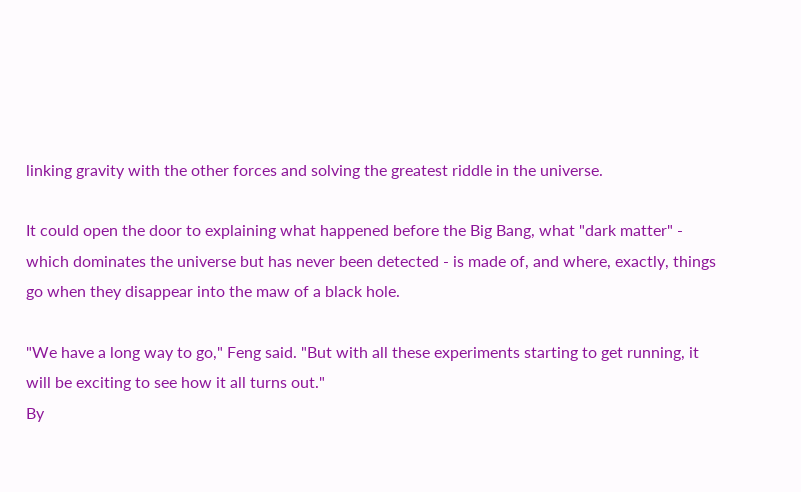linking gravity with the other forces and solving the greatest riddle in the universe.

It could open the door to explaining what happened before the Big Bang, what "dark matter" - which dominates the universe but has never been detected - is made of, and where, exactly, things go when they disappear into the maw of a black hole.

"We have a long way to go," Feng said. "But with all these experiments starting to get running, it will be exciting to see how it all turns out."
By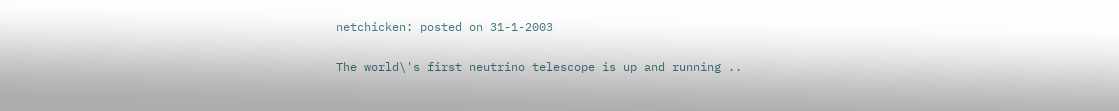netchicken: posted on 31-1-2003

The world\'s first neutrino telescope is up and running ..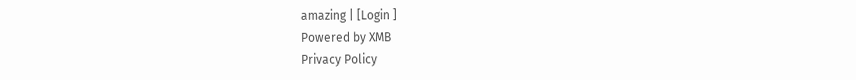amazing | [Login ]
Powered by XMB
Privacy Policy